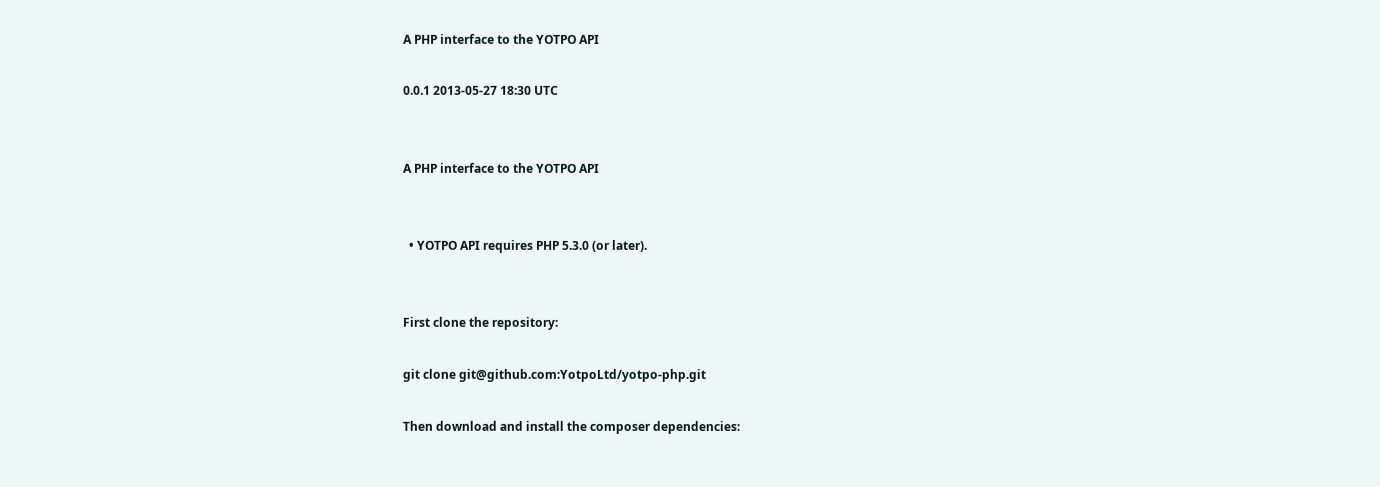A PHP interface to the YOTPO API

0.0.1 2013-05-27 18:30 UTC


A PHP interface to the YOTPO API


  • YOTPO API requires PHP 5.3.0 (or later).


First clone the repository:

git clone git@github.com:YotpoLtd/yotpo-php.git

Then download and install the composer dependencies: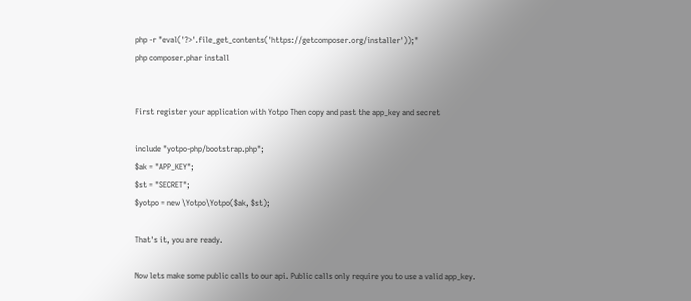php -r "eval('?>'.file_get_contents('https://getcomposer.org/installer'));"
php composer.phar install


First register your application with Yotpo Then copy and past the app_key and secret

include "yotpo-php/bootstrap.php";
$ak = "APP_KEY";
$st = "SECRET";
$yotpo = new \Yotpo\Yotpo($ak, $st);

That's it, you are ready.

Now lets make some public calls to our api. Public calls only require you to use a valid app_key.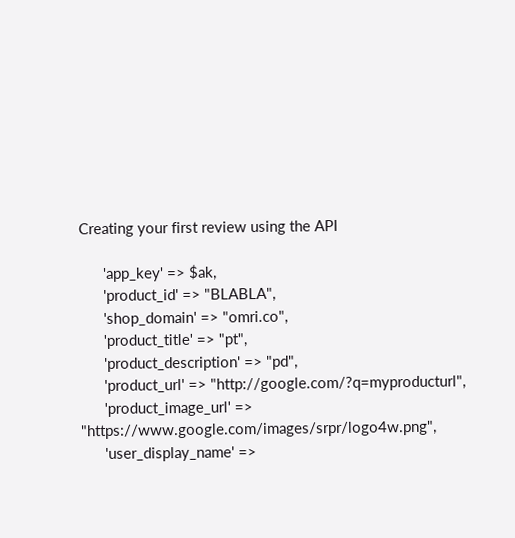Creating your first review using the API

      'app_key' => $ak,
      'product_id' => "BLABLA",
      'shop_domain' => "omri.co",
      'product_title' => "pt",
      'product_description' => "pd",
      'product_url' => "http://google.com/?q=myproducturl",
      'product_image_url' => "https://www.google.com/images/srpr/logo4w.png",
      'user_display_name' =>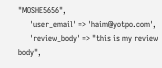"MOSHE5656",
      'user_email' => 'haim@yotpo.com',
      'review_body' => "this is my review body",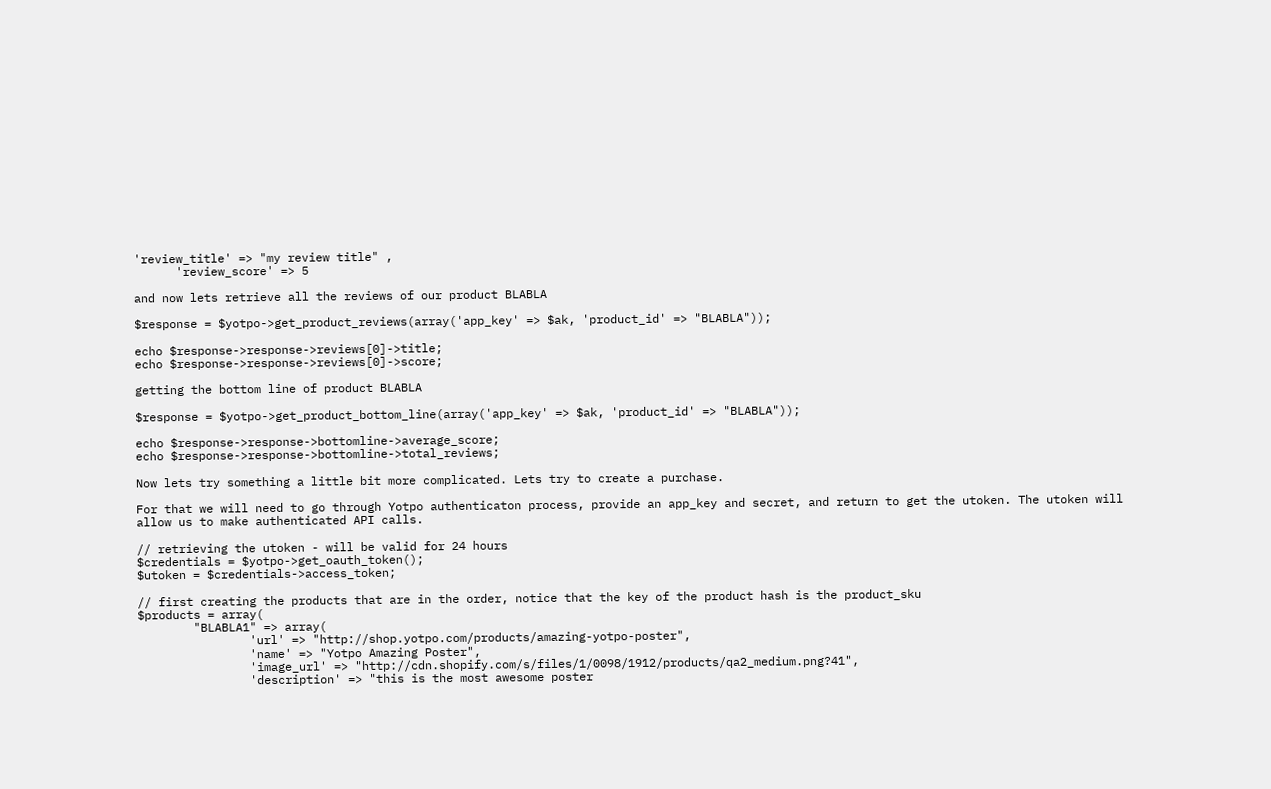'review_title' => "my review title" ,
      'review_score' => 5

and now lets retrieve all the reviews of our product BLABLA

$response = $yotpo->get_product_reviews(array('app_key' => $ak, 'product_id' => "BLABLA"));

echo $response->response->reviews[0]->title;
echo $response->response->reviews[0]->score;

getting the bottom line of product BLABLA

$response = $yotpo->get_product_bottom_line(array('app_key' => $ak, 'product_id' => "BLABLA"));

echo $response->response->bottomline->average_score;
echo $response->response->bottomline->total_reviews;

Now lets try something a little bit more complicated. Lets try to create a purchase.

For that we will need to go through Yotpo authenticaton process, provide an app_key and secret, and return to get the utoken. The utoken will allow us to make authenticated API calls.

// retrieving the utoken - will be valid for 24 hours
$credentials = $yotpo->get_oauth_token();
$utoken = $credentials->access_token;

// first creating the products that are in the order, notice that the key of the product hash is the product_sku
$products = array(
        "BLABLA1" => array(
                'url' => "http://shop.yotpo.com/products/amazing-yotpo-poster",
                'name' => "Yotpo Amazing Poster",
                'image_url' => "http://cdn.shopify.com/s/files/1/0098/1912/products/qa2_medium.png?41",
                'description' => "this is the most awesome poster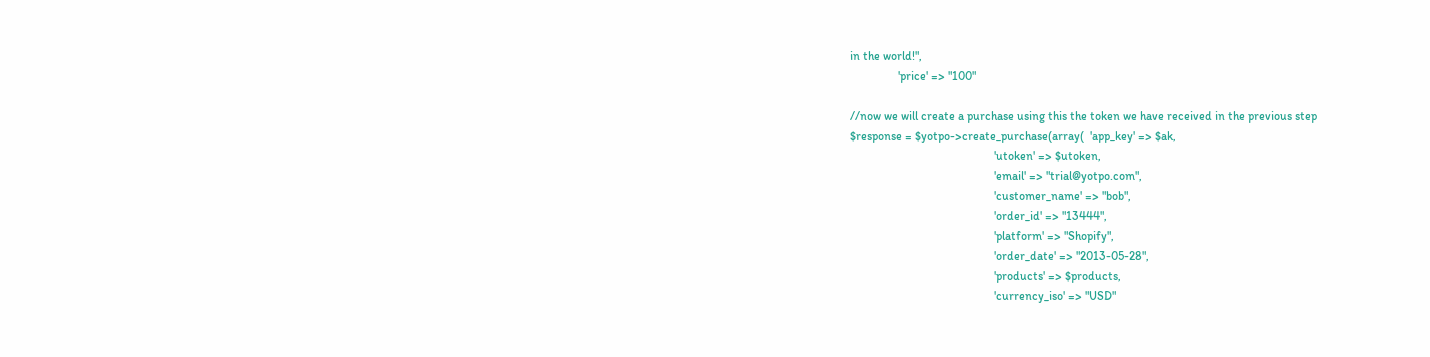in the world!",
                'price' => "100"

//now we will create a purchase using this the token we have received in the previous step
$response = $yotpo->create_purchase(array(  'app_key' => $ak,
                                                'utoken' => $utoken,
                                                'email' => "trial@yotpo.com",
                                                'customer_name' => "bob",
                                                'order_id' => "13444",
                                                'platform' => "Shopify",
                                                'order_date' => "2013-05-28",
                                                'products' => $products,
                                                'currency_iso' => "USD"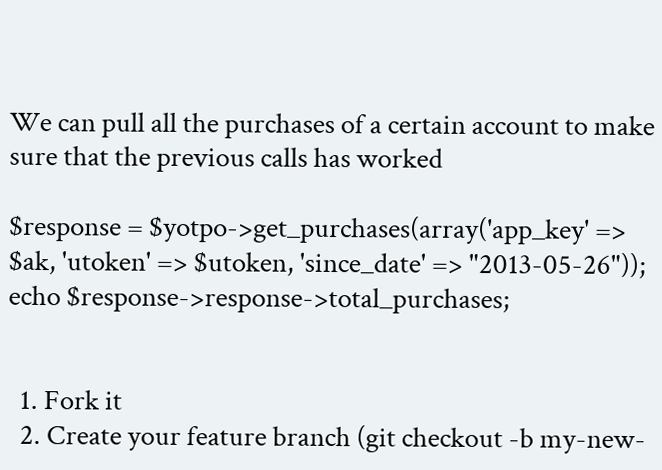We can pull all the purchases of a certain account to make sure that the previous calls has worked

$response = $yotpo->get_purchases(array('app_key' => $ak, 'utoken' => $utoken, 'since_date' => "2013-05-26"));
echo $response->response->total_purchases;


  1. Fork it
  2. Create your feature branch (git checkout -b my-new-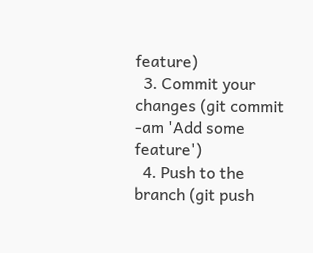feature)
  3. Commit your changes (git commit -am 'Add some feature')
  4. Push to the branch (git push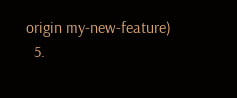origin my-new-feature)
  5.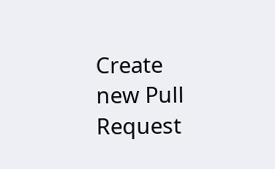Create new Pull Request